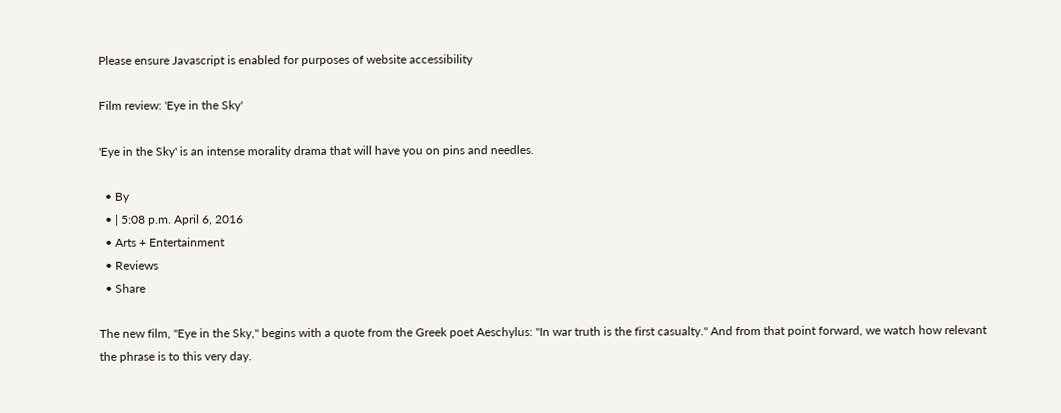Please ensure Javascript is enabled for purposes of website accessibility

Film review: 'Eye in the Sky'

'Eye in the Sky' is an intense morality drama that will have you on pins and needles.

  • By
  • | 5:08 p.m. April 6, 2016
  • Arts + Entertainment
  • Reviews
  • Share

The new film, "Eye in the Sky," begins with a quote from the Greek poet Aeschylus: "In war truth is the first casualty." And from that point forward, we watch how relevant the phrase is to this very day.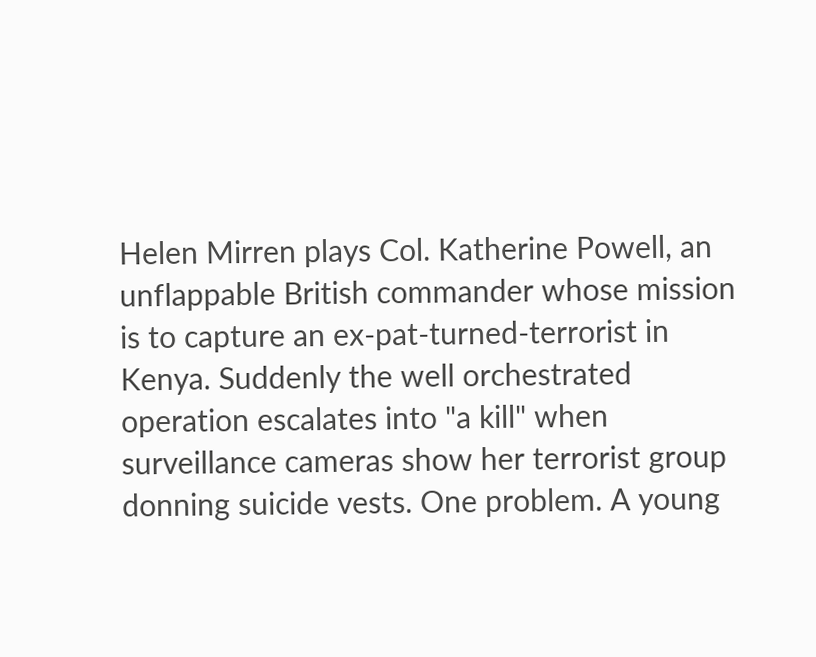Helen Mirren plays Col. Katherine Powell, an unflappable British commander whose mission is to capture an ex-pat-turned-terrorist in Kenya. Suddenly the well orchestrated operation escalates into "a kill" when surveillance cameras show her terrorist group donning suicide vests. One problem. A young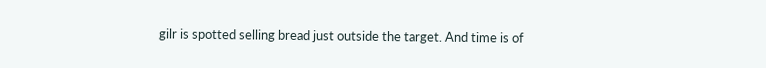gilr is spotted selling bread just outside the target. And time is of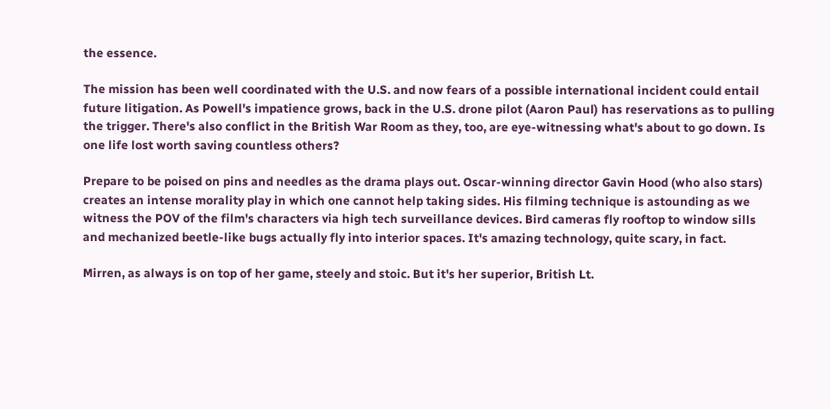the essence.

The mission has been well coordinated with the U.S. and now fears of a possible international incident could entail future litigation. As Powell's impatience grows, back in the U.S. drone pilot (Aaron Paul) has reservations as to pulling the trigger. There's also conflict in the British War Room as they, too, are eye-witnessing what's about to go down. Is one life lost worth saving countless others?

Prepare to be poised on pins and needles as the drama plays out. Oscar-winning director Gavin Hood (who also stars) creates an intense morality play in which one cannot help taking sides. His filming technique is astounding as we witness the POV of the film's characters via high tech surveillance devices. Bird cameras fly rooftop to window sills and mechanized beetle-like bugs actually fly into interior spaces. It's amazing technology, quite scary, in fact.

Mirren, as always is on top of her game, steely and stoic. But it's her superior, British Lt.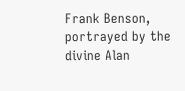Frank Benson, portrayed by the divine Alan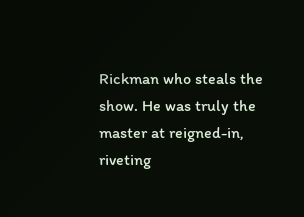Rickman who steals the show. He was truly the master at reigned-in, riveting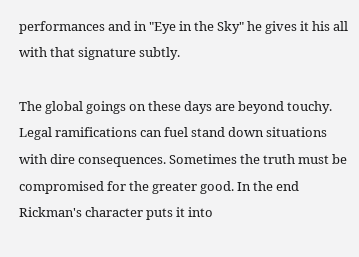performances and in "Eye in the Sky" he gives it his all with that signature subtly.

The global goings on these days are beyond touchy. Legal ramifications can fuel stand down situations with dire consequences. Sometimes the truth must be compromised for the greater good. In the end Rickman's character puts it into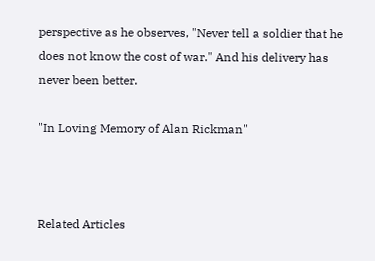perspective as he observes, "Never tell a soldier that he does not know the cost of war." And his delivery has never been better.

"In Loving Memory of Alan Rickman"



Related Articles